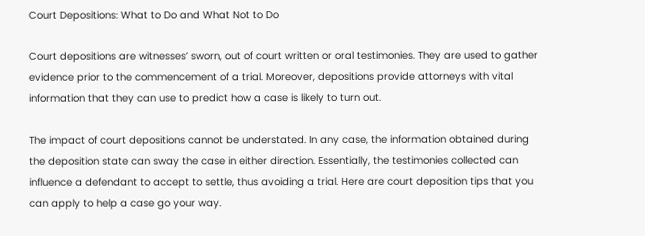Court Depositions: What to Do and What Not to Do

Court depositions are witnesses’ sworn, out of court written or oral testimonies. They are used to gather evidence prior to the commencement of a trial. Moreover, depositions provide attorneys with vital information that they can use to predict how a case is likely to turn out.

The impact of court depositions cannot be understated. In any case, the information obtained during the deposition state can sway the case in either direction. Essentially, the testimonies collected can influence a defendant to accept to settle, thus avoiding a trial. Here are court deposition tips that you can apply to help a case go your way.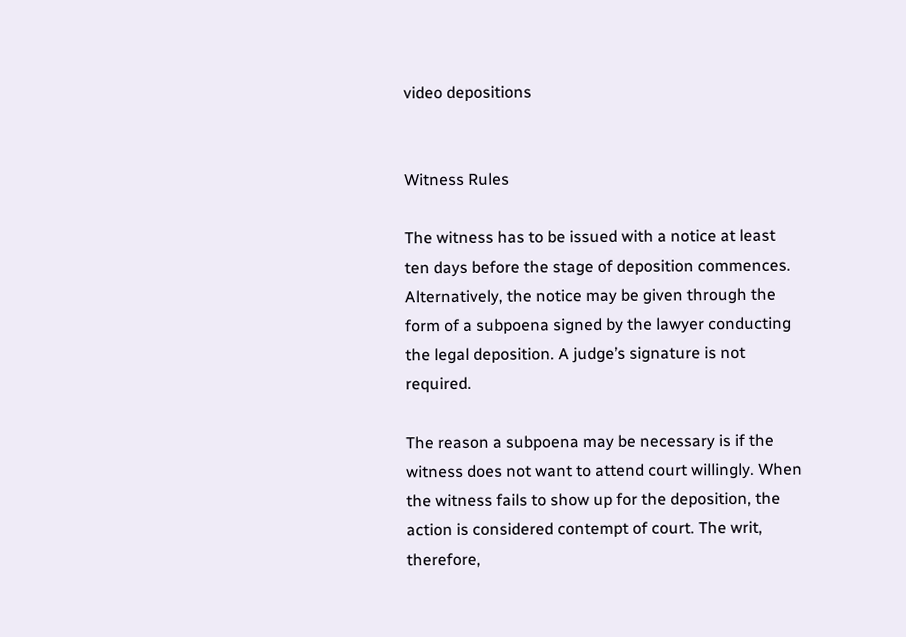video depositions


Witness Rules

The witness has to be issued with a notice at least ten days before the stage of deposition commences. Alternatively, the notice may be given through the form of a subpoena signed by the lawyer conducting the legal deposition. A judge’s signature is not required.

The reason a subpoena may be necessary is if the witness does not want to attend court willingly. When the witness fails to show up for the deposition, the action is considered contempt of court. The writ, therefore,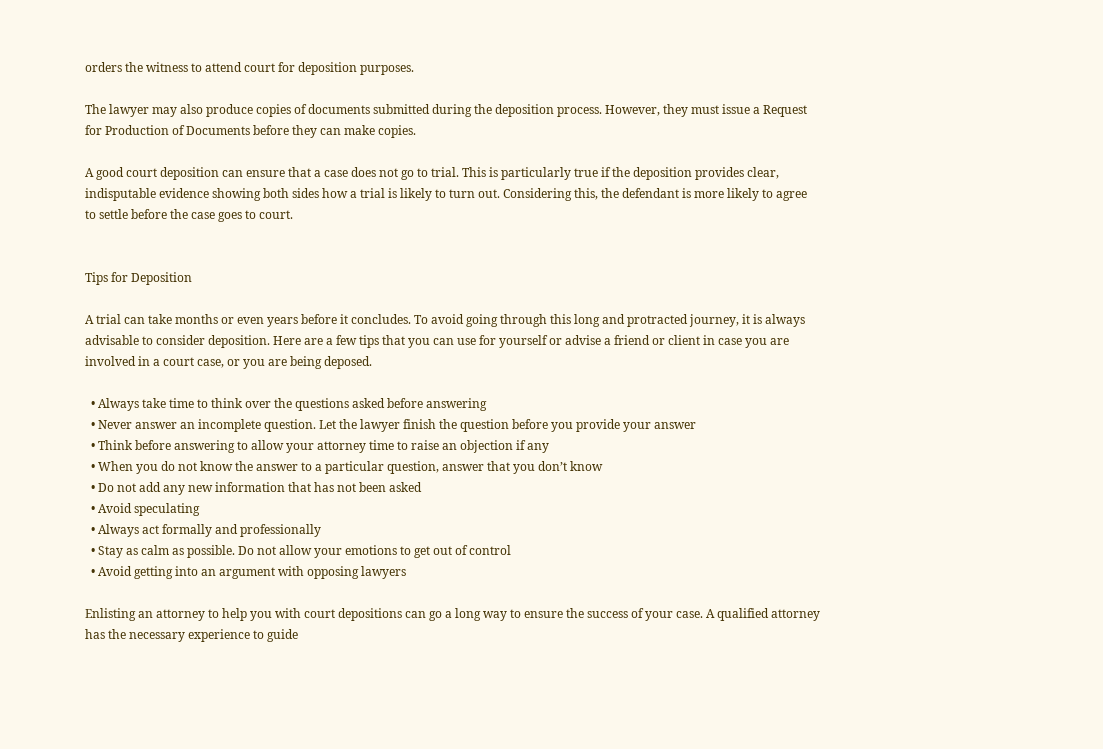orders the witness to attend court for deposition purposes.

The lawyer may also produce copies of documents submitted during the deposition process. However, they must issue a Request for Production of Documents before they can make copies.

A good court deposition can ensure that a case does not go to trial. This is particularly true if the deposition provides clear, indisputable evidence showing both sides how a trial is likely to turn out. Considering this, the defendant is more likely to agree to settle before the case goes to court.


Tips for Deposition

A trial can take months or even years before it concludes. To avoid going through this long and protracted journey, it is always advisable to consider deposition. Here are a few tips that you can use for yourself or advise a friend or client in case you are involved in a court case, or you are being deposed.

  • Always take time to think over the questions asked before answering
  • Never answer an incomplete question. Let the lawyer finish the question before you provide your answer
  • Think before answering to allow your attorney time to raise an objection if any
  • When you do not know the answer to a particular question, answer that you don’t know
  • Do not add any new information that has not been asked
  • Avoid speculating
  • Always act formally and professionally
  • Stay as calm as possible. Do not allow your emotions to get out of control
  • Avoid getting into an argument with opposing lawyers

Enlisting an attorney to help you with court depositions can go a long way to ensure the success of your case. A qualified attorney has the necessary experience to guide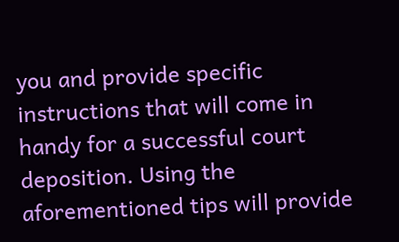you and provide specific instructions that will come in handy for a successful court deposition. Using the aforementioned tips will provide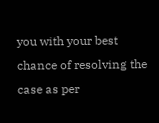you with your best chance of resolving the case as per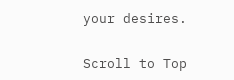your desires.


Scroll to Top